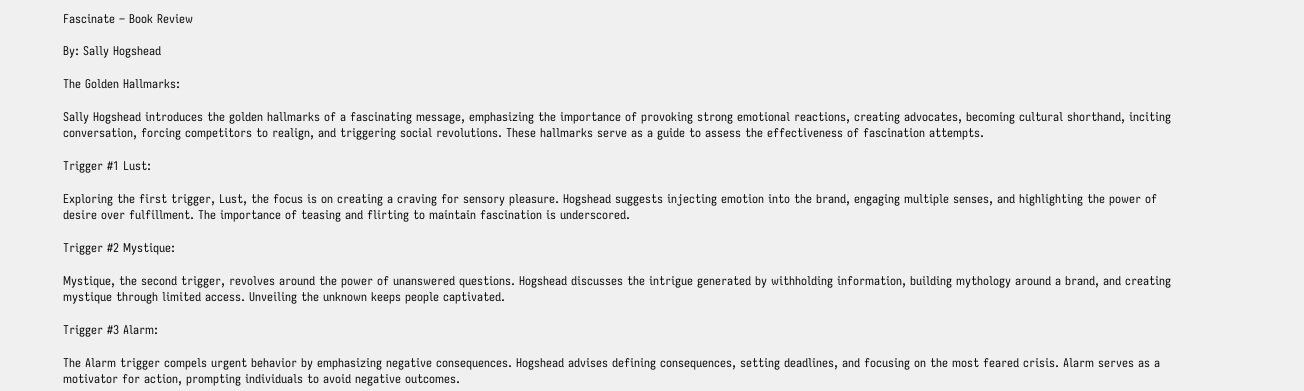Fascinate – Book Review

By: Sally Hogshead

The Golden Hallmarks:

Sally Hogshead introduces the golden hallmarks of a fascinating message, emphasizing the importance of provoking strong emotional reactions, creating advocates, becoming cultural shorthand, inciting conversation, forcing competitors to realign, and triggering social revolutions. These hallmarks serve as a guide to assess the effectiveness of fascination attempts.

Trigger #1 Lust:

Exploring the first trigger, Lust, the focus is on creating a craving for sensory pleasure. Hogshead suggests injecting emotion into the brand, engaging multiple senses, and highlighting the power of desire over fulfillment. The importance of teasing and flirting to maintain fascination is underscored.

Trigger #2 Mystique:

Mystique, the second trigger, revolves around the power of unanswered questions. Hogshead discusses the intrigue generated by withholding information, building mythology around a brand, and creating mystique through limited access. Unveiling the unknown keeps people captivated.

Trigger #3 Alarm:

The Alarm trigger compels urgent behavior by emphasizing negative consequences. Hogshead advises defining consequences, setting deadlines, and focusing on the most feared crisis. Alarm serves as a motivator for action, prompting individuals to avoid negative outcomes.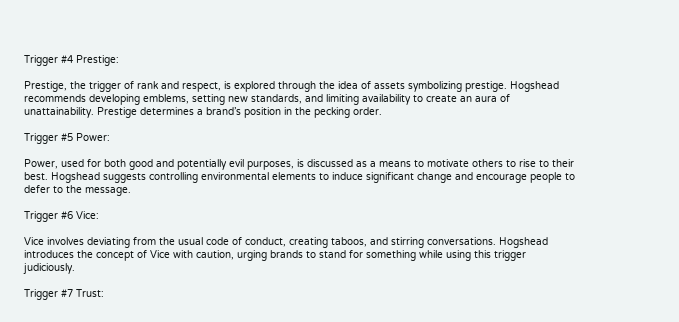Trigger #4 Prestige:

Prestige, the trigger of rank and respect, is explored through the idea of assets symbolizing prestige. Hogshead recommends developing emblems, setting new standards, and limiting availability to create an aura of unattainability. Prestige determines a brand’s position in the pecking order.

Trigger #5 Power:

Power, used for both good and potentially evil purposes, is discussed as a means to motivate others to rise to their best. Hogshead suggests controlling environmental elements to induce significant change and encourage people to defer to the message.

Trigger #6 Vice:

Vice involves deviating from the usual code of conduct, creating taboos, and stirring conversations. Hogshead introduces the concept of Vice with caution, urging brands to stand for something while using this trigger judiciously.

Trigger #7 Trust: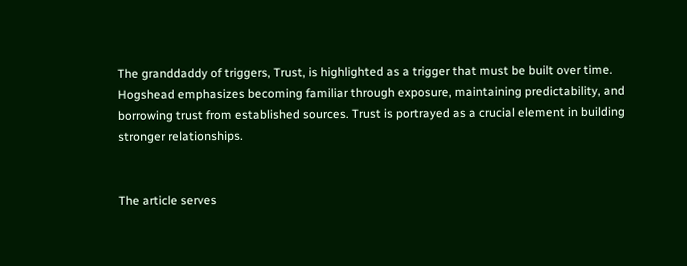The granddaddy of triggers, Trust, is highlighted as a trigger that must be built over time. Hogshead emphasizes becoming familiar through exposure, maintaining predictability, and borrowing trust from established sources. Trust is portrayed as a crucial element in building stronger relationships.


The article serves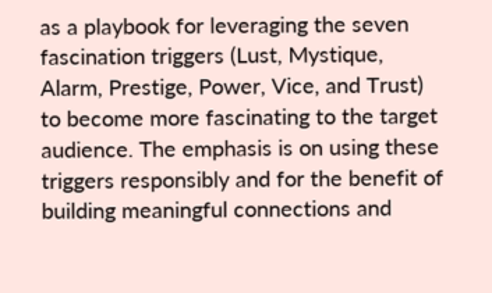as a playbook for leveraging the seven fascination triggers (Lust, Mystique, Alarm, Prestige, Power, Vice, and Trust) to become more fascinating to the target audience. The emphasis is on using these triggers responsibly and for the benefit of building meaningful connections and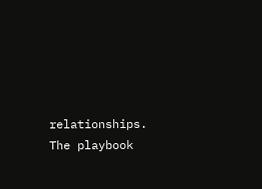relationships. The playbook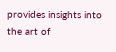provides insights into the art of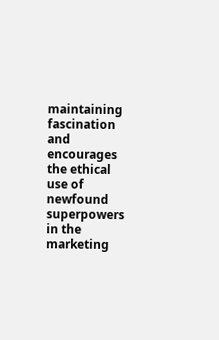maintaining fascination and encourages the ethical use of newfound superpowers in the marketing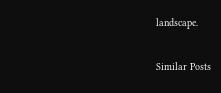landscape.

Similar Posts